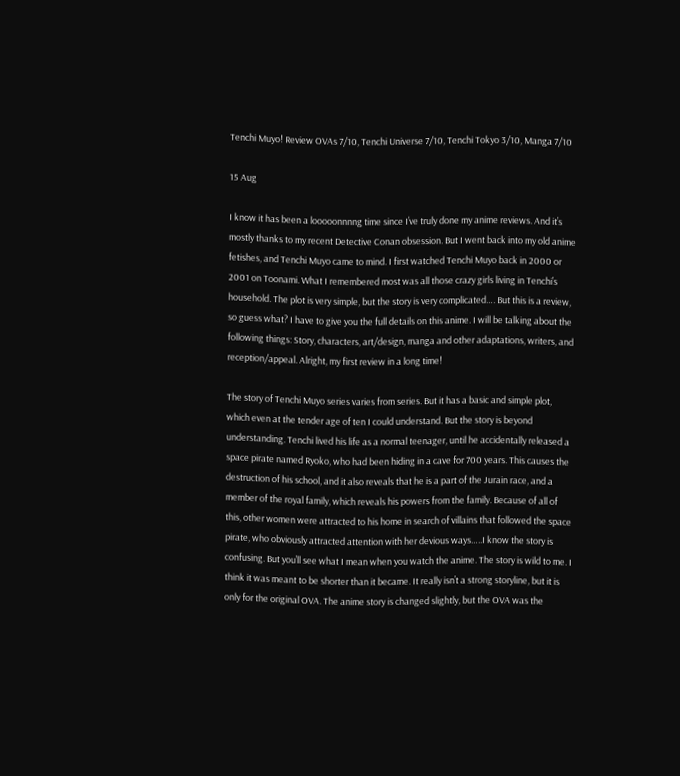Tenchi Muyo! Review OVAs 7/10, Tenchi Universe 7/10, Tenchi Tokyo 3/10, Manga 7/10

15 Aug

I know it has been a looooonnnng time since I’ve truly done my anime reviews. And it’s mostly thanks to my recent Detective Conan obsession. But I went back into my old anime fetishes, and Tenchi Muyo came to mind. I first watched Tenchi Muyo back in 2000 or 2001 on Toonami. What I remembered most was all those crazy girls living in Tenchi’s household. The plot is very simple, but the story is very complicated…. But this is a review, so guess what? I have to give you the full details on this anime. I will be talking about the following things: Story, characters, art/design, manga and other adaptations, writers, and reception/appeal. Alright, my first review in a long time!

The story of Tenchi Muyo series varies from series. But it has a basic and simple plot, which even at the tender age of ten I could understand. But the story is beyond understanding. Tenchi lived his life as a normal teenager, until he accidentally released a space pirate named Ryoko, who had been hiding in a cave for 700 years. This causes the destruction of his school, and it also reveals that he is a part of the Jurain race, and a member of the royal family, which reveals his powers from the family. Because of all of this, other women were attracted to his home in search of villains that followed the space pirate, who obviously attracted attention with her devious ways…..I know the story is confusing. But you’ll see what I mean when you watch the anime. The story is wild to me. I think it was meant to be shorter than it became. It really isn’t a strong storyline, but it is only for the original OVA. The anime story is changed slightly, but the OVA was the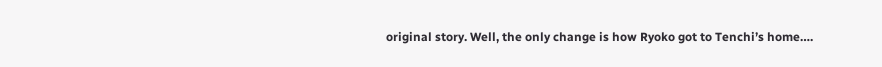original story. Well, the only change is how Ryoko got to Tenchi’s home….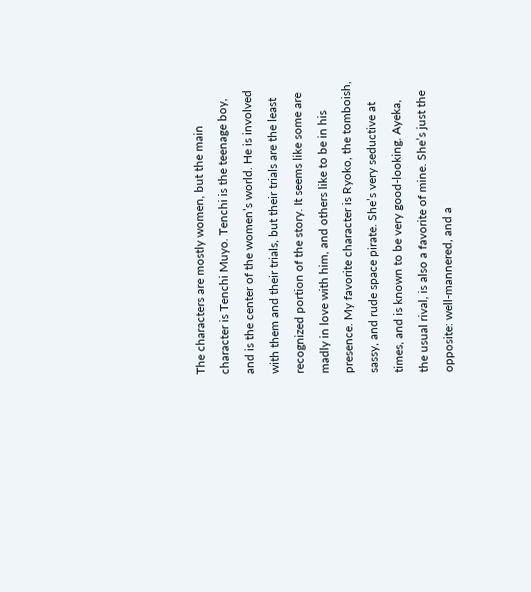The characters are mostly women, but the main character is Tenchi Muyo. Tenchi is the teenage boy, and is the center of the women’s world. He is involved with them and their trials, but their trials are the least recognized portion of the story. It seems like some are madly in love with him, and others like to be in his presence. My favorite character is Ryoko, the tomboish, sassy, and rude space pirate. She’s very seductive at times, and is known to be very good-looking. Ayeka, the usual rival, is also a favorite of mine. She’s just the opposite: well-mannered, and a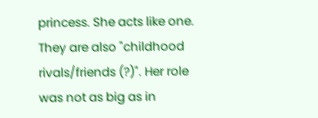princess. She acts like one. They are also "childhood rivals/friends (?)". Her role was not as big as in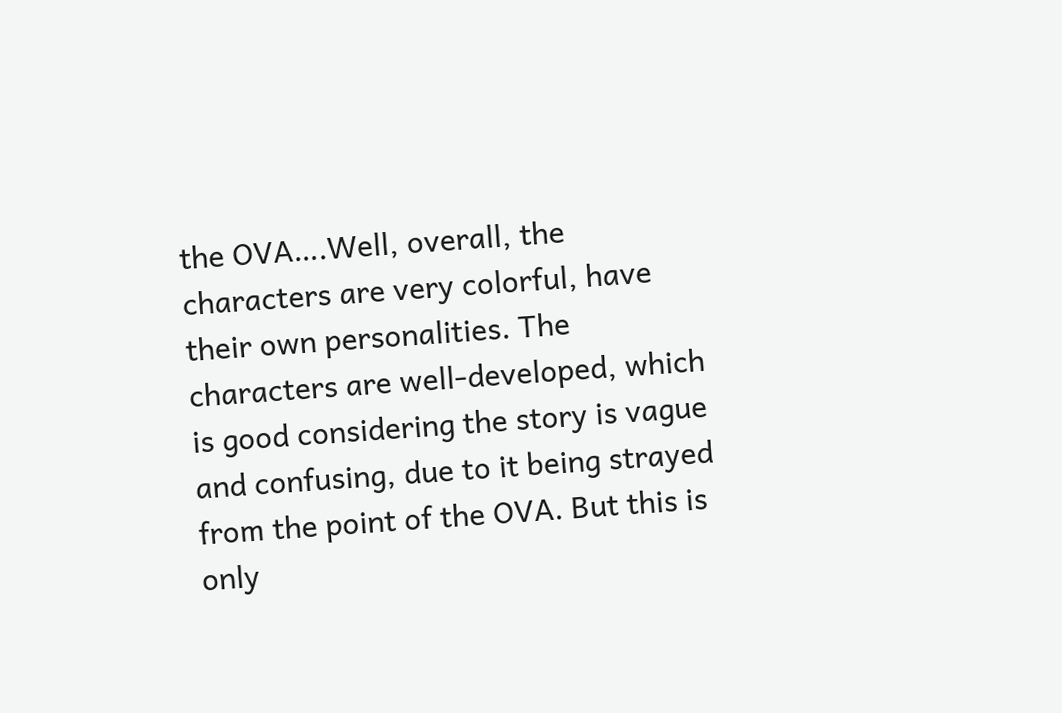the OVA….Well, overall, the characters are very colorful, have their own personalities. The characters are well-developed, which is good considering the story is vague and confusing, due to it being strayed from the point of the OVA. But this is only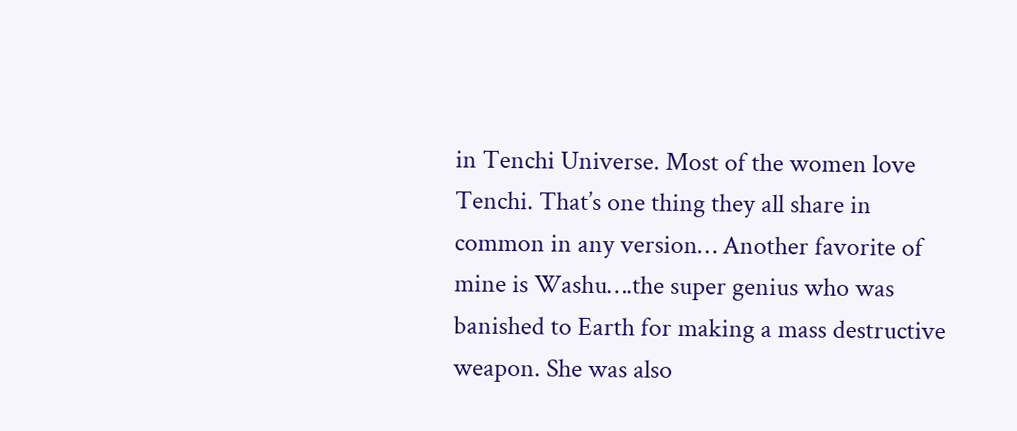in Tenchi Universe. Most of the women love Tenchi. That’s one thing they all share in common in any version… Another favorite of mine is Washu….the super genius who was banished to Earth for making a mass destructive weapon. She was also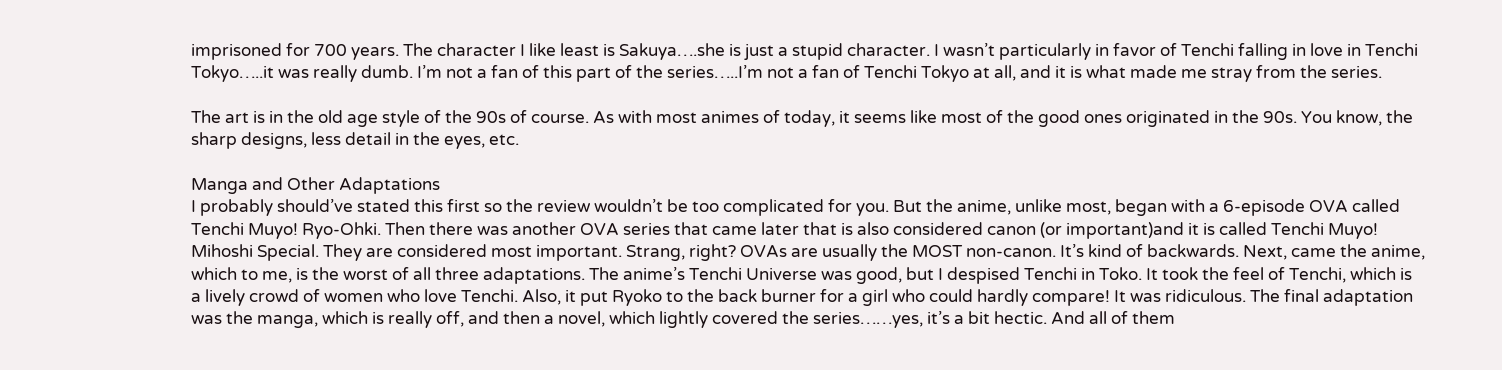imprisoned for 700 years. The character I like least is Sakuya….she is just a stupid character. I wasn’t particularly in favor of Tenchi falling in love in Tenchi Tokyo…..it was really dumb. I’m not a fan of this part of the series…..I’m not a fan of Tenchi Tokyo at all, and it is what made me stray from the series.

The art is in the old age style of the 90s of course. As with most animes of today, it seems like most of the good ones originated in the 90s. You know, the sharp designs, less detail in the eyes, etc.

Manga and Other Adaptations
I probably should’ve stated this first so the review wouldn’t be too complicated for you. But the anime, unlike most, began with a 6-episode OVA called Tenchi Muyo! Ryo-Ohki. Then there was another OVA series that came later that is also considered canon (or important)and it is called Tenchi Muyo! Mihoshi Special. They are considered most important. Strang, right? OVAs are usually the MOST non-canon. It’s kind of backwards. Next, came the anime, which to me, is the worst of all three adaptations. The anime’s Tenchi Universe was good, but I despised Tenchi in Toko. It took the feel of Tenchi, which is a lively crowd of women who love Tenchi. Also, it put Ryoko to the back burner for a girl who could hardly compare! It was ridiculous. The final adaptation was the manga, which is really off, and then a novel, which lightly covered the series……yes, it’s a bit hectic. And all of them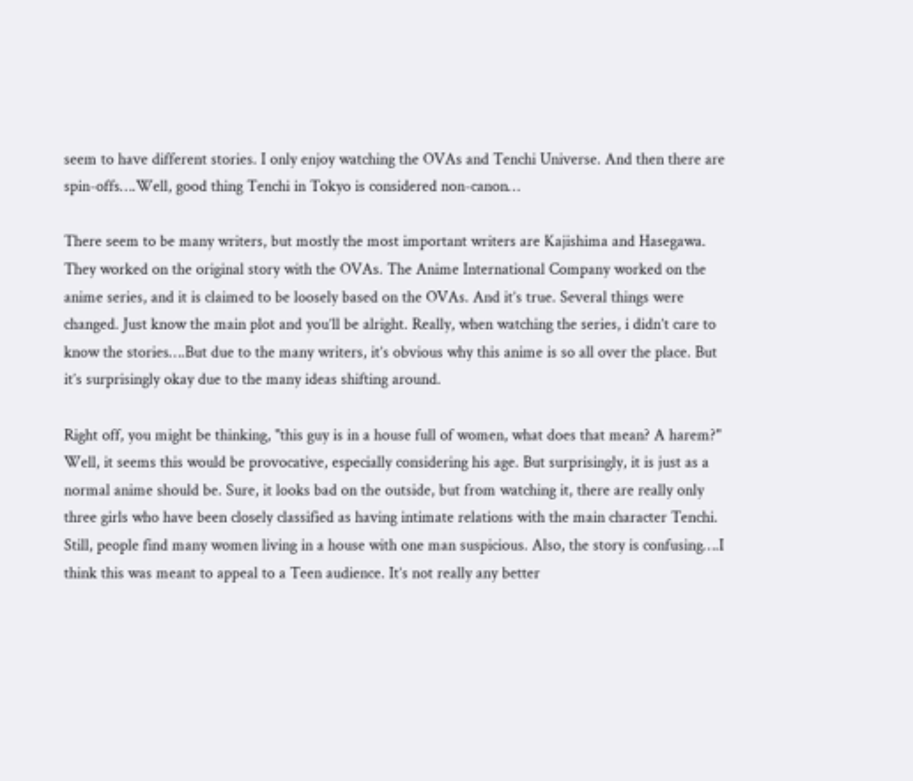seem to have different stories. I only enjoy watching the OVAs and Tenchi Universe. And then there are spin-offs….Well, good thing Tenchi in Tokyo is considered non-canon…

There seem to be many writers, but mostly the most important writers are Kajishima and Hasegawa. They worked on the original story with the OVAs. The Anime International Company worked on the anime series, and it is claimed to be loosely based on the OVAs. And it’s true. Several things were changed. Just know the main plot and you’ll be alright. Really, when watching the series, i didn’t care to know the stories….But due to the many writers, it’s obvious why this anime is so all over the place. But it’s surprisingly okay due to the many ideas shifting around.

Right off, you might be thinking, "this guy is in a house full of women, what does that mean? A harem?" Well, it seems this would be provocative, especially considering his age. But surprisingly, it is just as a normal anime should be. Sure, it looks bad on the outside, but from watching it, there are really only three girls who have been closely classified as having intimate relations with the main character Tenchi. Still, people find many women living in a house with one man suspicious. Also, the story is confusing….I think this was meant to appeal to a Teen audience. It’s not really any better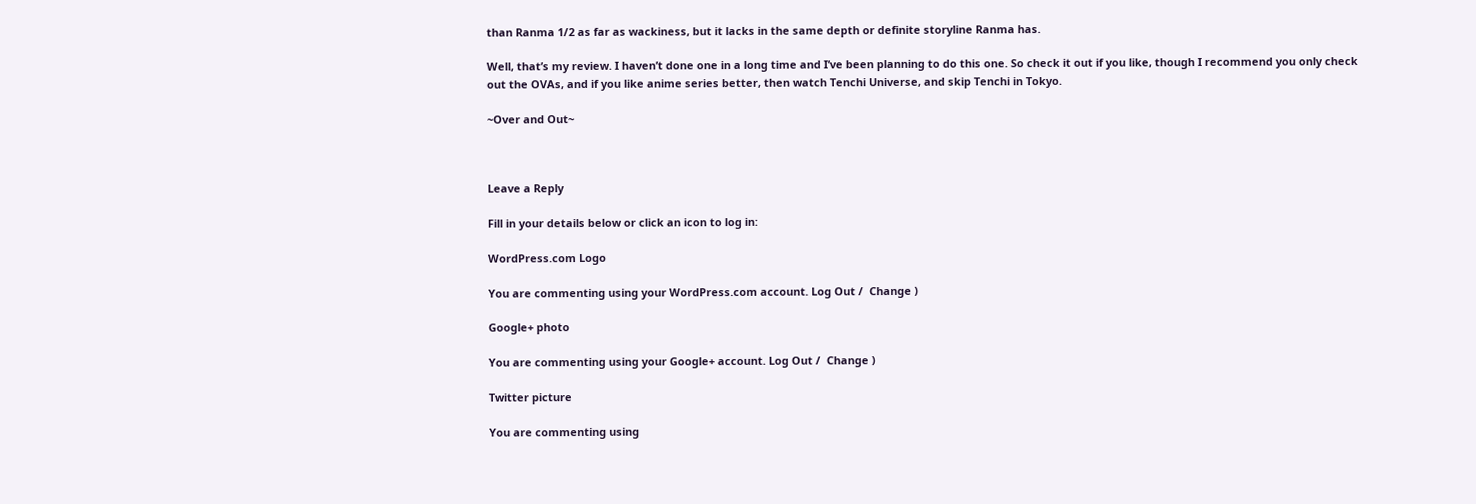than Ranma 1/2 as far as wackiness, but it lacks in the same depth or definite storyline Ranma has.

Well, that’s my review. I haven’t done one in a long time and I’ve been planning to do this one. So check it out if you like, though I recommend you only check out the OVAs, and if you like anime series better, then watch Tenchi Universe, and skip Tenchi in Tokyo.

~Over and Out~



Leave a Reply

Fill in your details below or click an icon to log in:

WordPress.com Logo

You are commenting using your WordPress.com account. Log Out /  Change )

Google+ photo

You are commenting using your Google+ account. Log Out /  Change )

Twitter picture

You are commenting using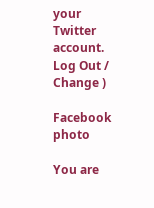your Twitter account. Log Out /  Change )

Facebook photo

You are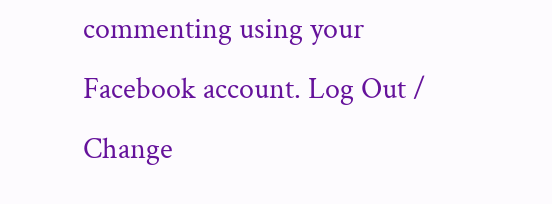commenting using your Facebook account. Log Out /  Change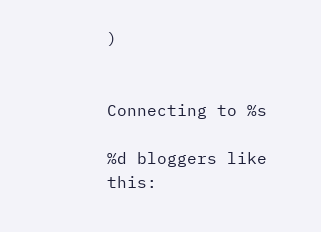)


Connecting to %s

%d bloggers like this: